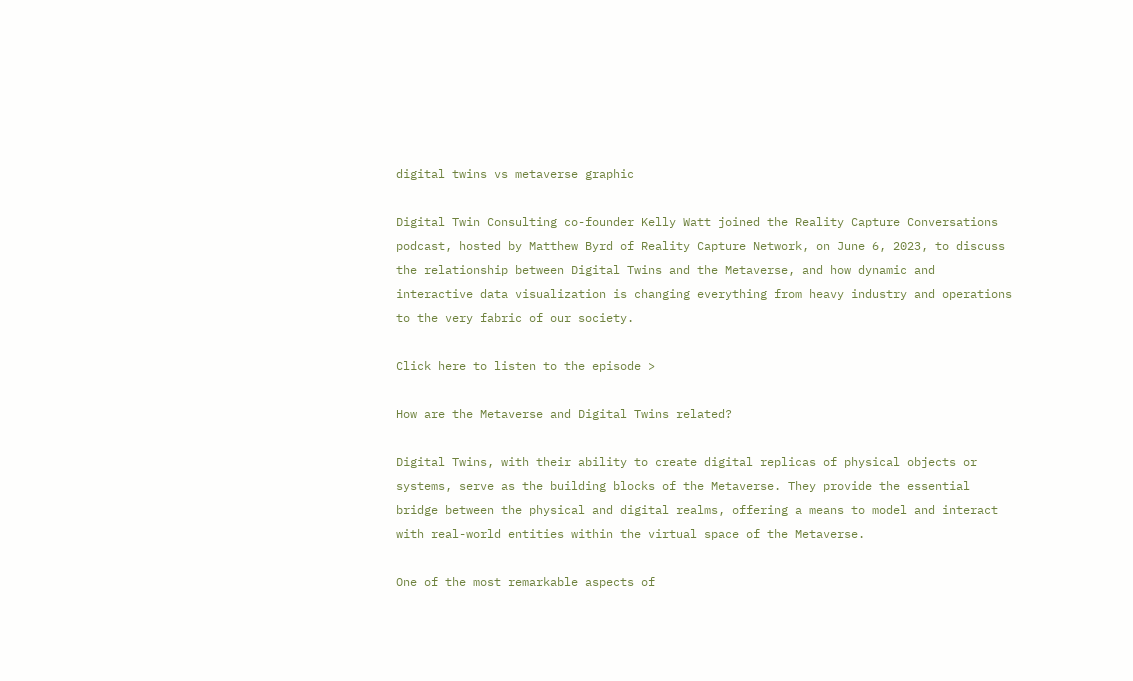digital twins vs metaverse graphic

Digital Twin Consulting co-founder Kelly Watt joined the Reality Capture Conversations podcast, hosted by Matthew Byrd of Reality Capture Network, on June 6, 2023, to discuss the relationship between Digital Twins and the Metaverse, and how dynamic and interactive data visualization is changing everything from heavy industry and operations to the very fabric of our society.

Click here to listen to the episode >

How are the Metaverse and Digital Twins related?

Digital Twins, with their ability to create digital replicas of physical objects or systems, serve as the building blocks of the Metaverse. They provide the essential bridge between the physical and digital realms, offering a means to model and interact with real-world entities within the virtual space of the Metaverse.

One of the most remarkable aspects of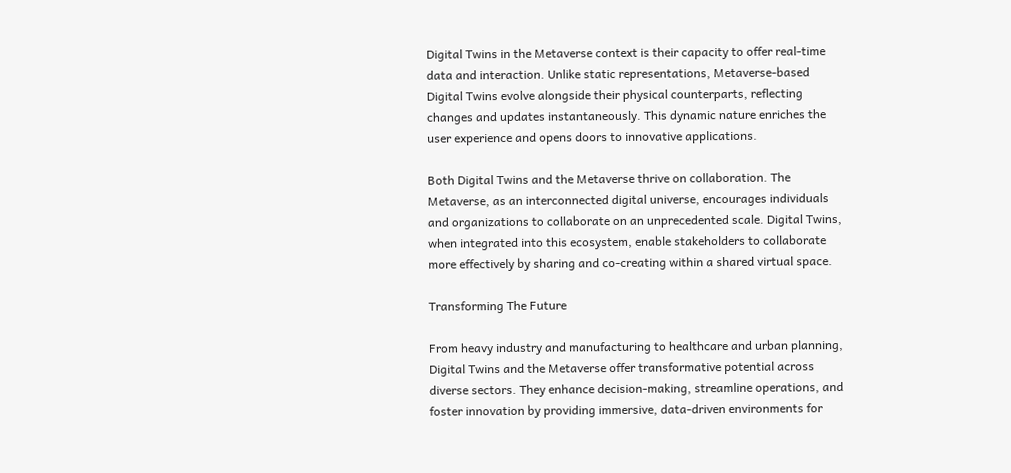Digital Twins in the Metaverse context is their capacity to offer real-time data and interaction. Unlike static representations, Metaverse-based Digital Twins evolve alongside their physical counterparts, reflecting changes and updates instantaneously. This dynamic nature enriches the user experience and opens doors to innovative applications.

Both Digital Twins and the Metaverse thrive on collaboration. The Metaverse, as an interconnected digital universe, encourages individuals and organizations to collaborate on an unprecedented scale. Digital Twins, when integrated into this ecosystem, enable stakeholders to collaborate more effectively by sharing and co-creating within a shared virtual space.

Transforming The Future

From heavy industry and manufacturing to healthcare and urban planning, Digital Twins and the Metaverse offer transformative potential across diverse sectors. They enhance decision-making, streamline operations, and foster innovation by providing immersive, data-driven environments for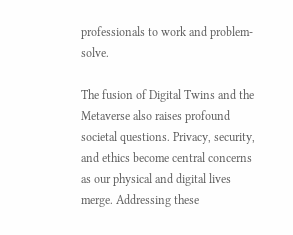professionals to work and problem-solve.

The fusion of Digital Twins and the Metaverse also raises profound societal questions. Privacy, security, and ethics become central concerns as our physical and digital lives merge. Addressing these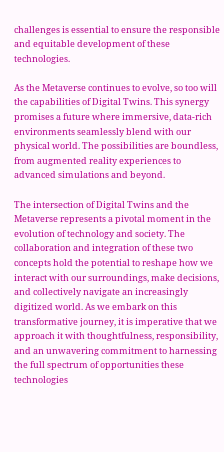challenges is essential to ensure the responsible and equitable development of these technologies.

As the Metaverse continues to evolve, so too will the capabilities of Digital Twins. This synergy promises a future where immersive, data-rich environments seamlessly blend with our physical world. The possibilities are boundless, from augmented reality experiences to advanced simulations and beyond.

The intersection of Digital Twins and the Metaverse represents a pivotal moment in the evolution of technology and society. The collaboration and integration of these two concepts hold the potential to reshape how we interact with our surroundings, make decisions, and collectively navigate an increasingly digitized world. As we embark on this transformative journey, it is imperative that we approach it with thoughtfulness, responsibility, and an unwavering commitment to harnessing the full spectrum of opportunities these technologies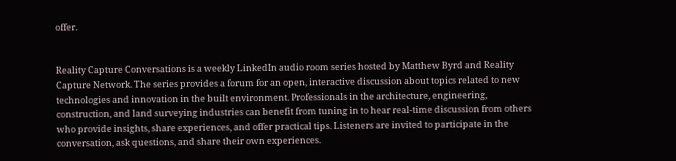offer.


Reality Capture Conversations is a weekly LinkedIn audio room series hosted by Matthew Byrd and Reality Capture Network. The series provides a forum for an open, interactive discussion about topics related to new technologies and innovation in the built environment. Professionals in the architecture, engineering, construction, and land surveying industries can benefit from tuning in to hear real-time discussion from others who provide insights, share experiences, and offer practical tips. Listeners are invited to participate in the conversation, ask questions, and share their own experiences.